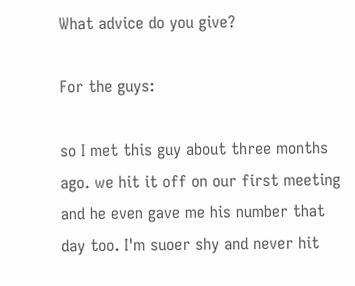What advice do you give?

For the guys:

so I met this guy about three months ago. we hit it off on our first meeting and he even gave me his number that day too. I'm suoer shy and never hit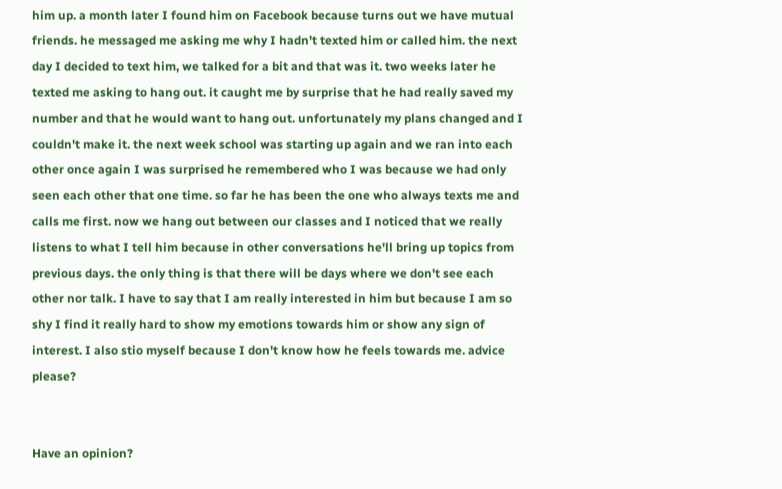him up. a month later I found him on Facebook because turns out we have mutual friends. he messaged me asking me why I hadn't texted him or called him. the next day I decided to text him, we talked for a bit and that was it. two weeks later he texted me asking to hang out. it caught me by surprise that he had really saved my number and that he would want to hang out. unfortunately my plans changed and I couldn't make it. the next week school was starting up again and we ran into each other once again I was surprised he remembered who I was because we had only seen each other that one time. so far he has been the one who always texts me and calls me first. now we hang out between our classes and I noticed that we really listens to what I tell him because in other conversations he'll bring up topics from previous days. the only thing is that there will be days where we don't see each other nor talk. I have to say that I am really interested in him but because I am so shy I find it really hard to show my emotions towards him or show any sign of interest. I also stio myself because I don't know how he feels towards me. advice please?


Have an opinion?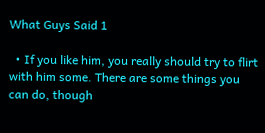What Guys Said 1

  • If you like him, you really should try to flirt with him some. There are some things you can do, though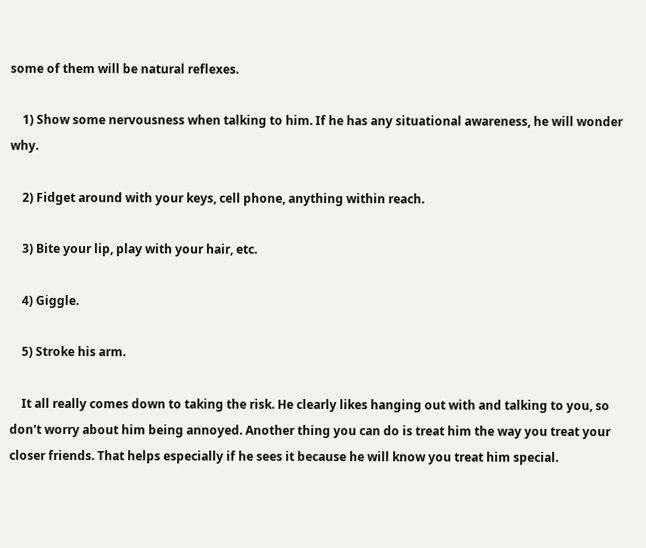some of them will be natural reflexes.

    1) Show some nervousness when talking to him. If he has any situational awareness, he will wonder why.

    2) Fidget around with your keys, cell phone, anything within reach.

    3) Bite your lip, play with your hair, etc.

    4) Giggle.

    5) Stroke his arm.

    It all really comes down to taking the risk. He clearly likes hanging out with and talking to you, so don't worry about him being annoyed. Another thing you can do is treat him the way you treat your closer friends. That helps especially if he sees it because he will know you treat him special.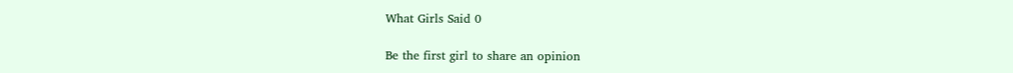What Girls Said 0

Be the first girl to share an opinion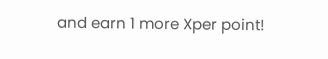and earn 1 more Xper point!